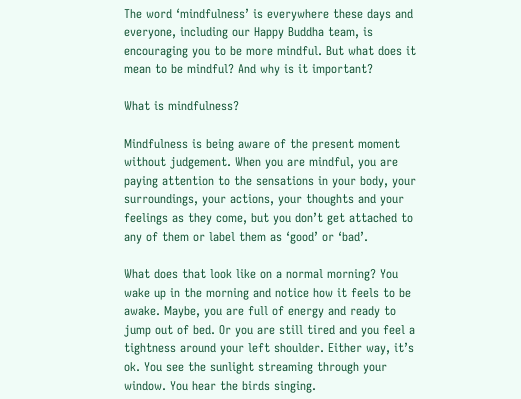The word ‘mindfulness’ is everywhere these days and everyone, including our Happy Buddha team, is encouraging you to be more mindful. But what does it mean to be mindful? And why is it important?

What is mindfulness?

Mindfulness is being aware of the present moment without judgement. When you are mindful, you are paying attention to the sensations in your body, your surroundings, your actions, your thoughts and your feelings as they come, but you don’t get attached to any of them or label them as ‘good’ or ‘bad’.

What does that look like on a normal morning? You wake up in the morning and notice how it feels to be awake. Maybe, you are full of energy and ready to jump out of bed. Or you are still tired and you feel a tightness around your left shoulder. Either way, it’s ok. You see the sunlight streaming through your window. You hear the birds singing.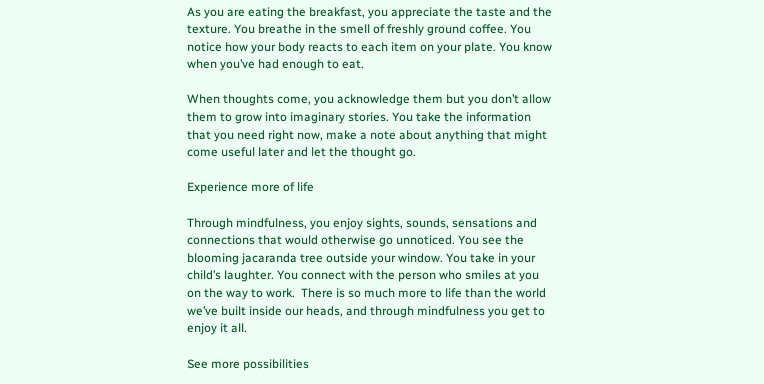As you are eating the breakfast, you appreciate the taste and the texture. You breathe in the smell of freshly ground coffee. You notice how your body reacts to each item on your plate. You know when you’ve had enough to eat.

When thoughts come, you acknowledge them but you don’t allow them to grow into imaginary stories. You take the information that you need right now, make a note about anything that might come useful later and let the thought go.

Experience more of life

Through mindfulness, you enjoy sights, sounds, sensations and connections that would otherwise go unnoticed. You see the blooming jacaranda tree outside your window. You take in your child’s laughter. You connect with the person who smiles at you on the way to work.  There is so much more to life than the world we’ve built inside our heads, and through mindfulness you get to enjoy it all.

See more possibilities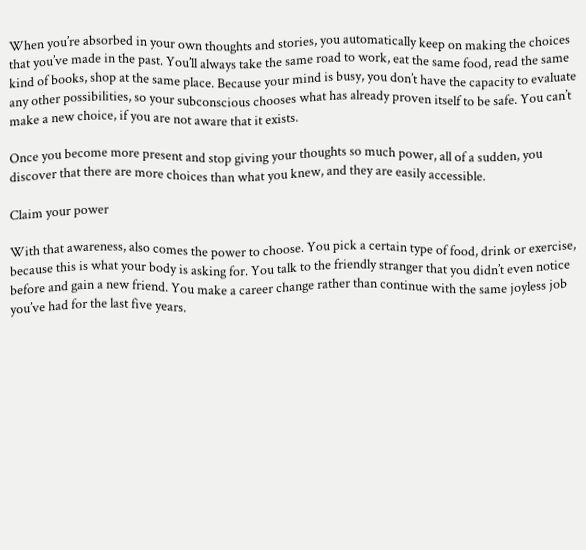When you’re absorbed in your own thoughts and stories, you automatically keep on making the choices that you’ve made in the past. You’ll always take the same road to work, eat the same food, read the same kind of books, shop at the same place. Because your mind is busy, you don’t have the capacity to evaluate any other possibilities, so your subconscious chooses what has already proven itself to be safe. You can’t make a new choice, if you are not aware that it exists.

Once you become more present and stop giving your thoughts so much power, all of a sudden, you discover that there are more choices than what you knew, and they are easily accessible.

Claim your power

With that awareness, also comes the power to choose. You pick a certain type of food, drink or exercise, because this is what your body is asking for. You talk to the friendly stranger that you didn’t even notice before and gain a new friend. You make a career change rather than continue with the same joyless job you’ve had for the last five years.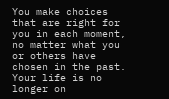You make choices that are right for you in each moment, no matter what you or others have chosen in the past. Your life is no longer on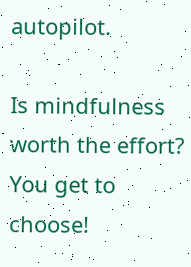autopilot.

Is mindfulness worth the effort? You get to choose!